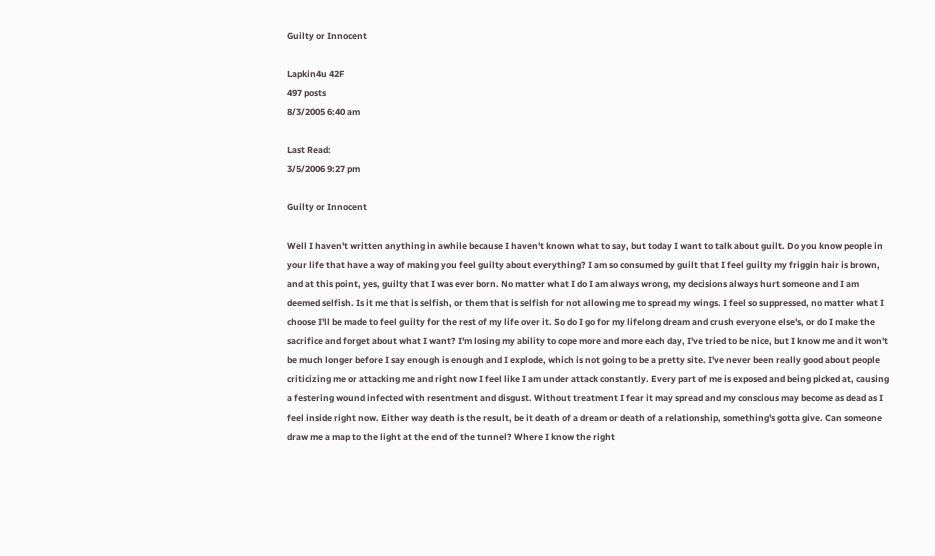Guilty or Innocent

Lapkin4u 42F
497 posts
8/3/2005 6:40 am

Last Read:
3/5/2006 9:27 pm

Guilty or Innocent

Well I haven't written anything in awhile because I haven't known what to say, but today I want to talk about guilt. Do you know people in your life that have a way of making you feel guilty about everything? I am so consumed by guilt that I feel guilty my friggin hair is brown, and at this point, yes, guilty that I was ever born. No matter what I do I am always wrong, my decisions always hurt someone and I am deemed selfish. Is it me that is selfish, or them that is selfish for not allowing me to spread my wings. I feel so suppressed, no matter what I choose I'll be made to feel guilty for the rest of my life over it. So do I go for my lifelong dream and crush everyone else's, or do I make the sacrifice and forget about what I want? I'm losing my ability to cope more and more each day, I've tried to be nice, but I know me and it won't be much longer before I say enough is enough and I explode, which is not going to be a pretty site. I've never been really good about people criticizing me or attacking me and right now I feel like I am under attack constantly. Every part of me is exposed and being picked at, causing a festering wound infected with resentment and disgust. Without treatment I fear it may spread and my conscious may become as dead as I feel inside right now. Either way death is the result, be it death of a dream or death of a relationship, something's gotta give. Can someone draw me a map to the light at the end of the tunnel? Where I know the right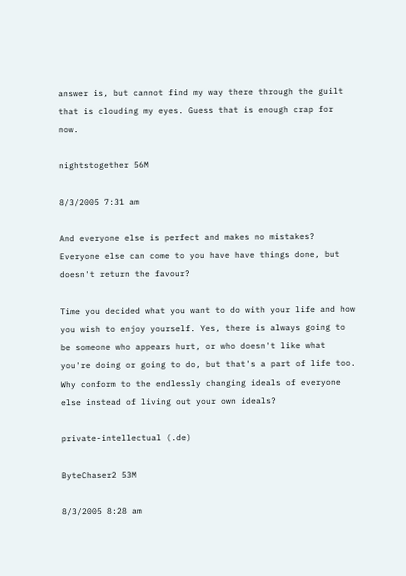answer is, but cannot find my way there through the guilt that is clouding my eyes. Guess that is enough crap for now.

nightstogether 56M

8/3/2005 7:31 am

And everyone else is perfect and makes no mistakes? Everyone else can come to you have have things done, but doesn't return the favour?

Time you decided what you want to do with your life and how you wish to enjoy yourself. Yes, there is always going to be someone who appears hurt, or who doesn't like what you're doing or going to do, but that's a part of life too. Why conform to the endlessly changing ideals of everyone else instead of living out your own ideals?

private-intellectual (.de)

ByteChaser2 53M

8/3/2005 8:28 am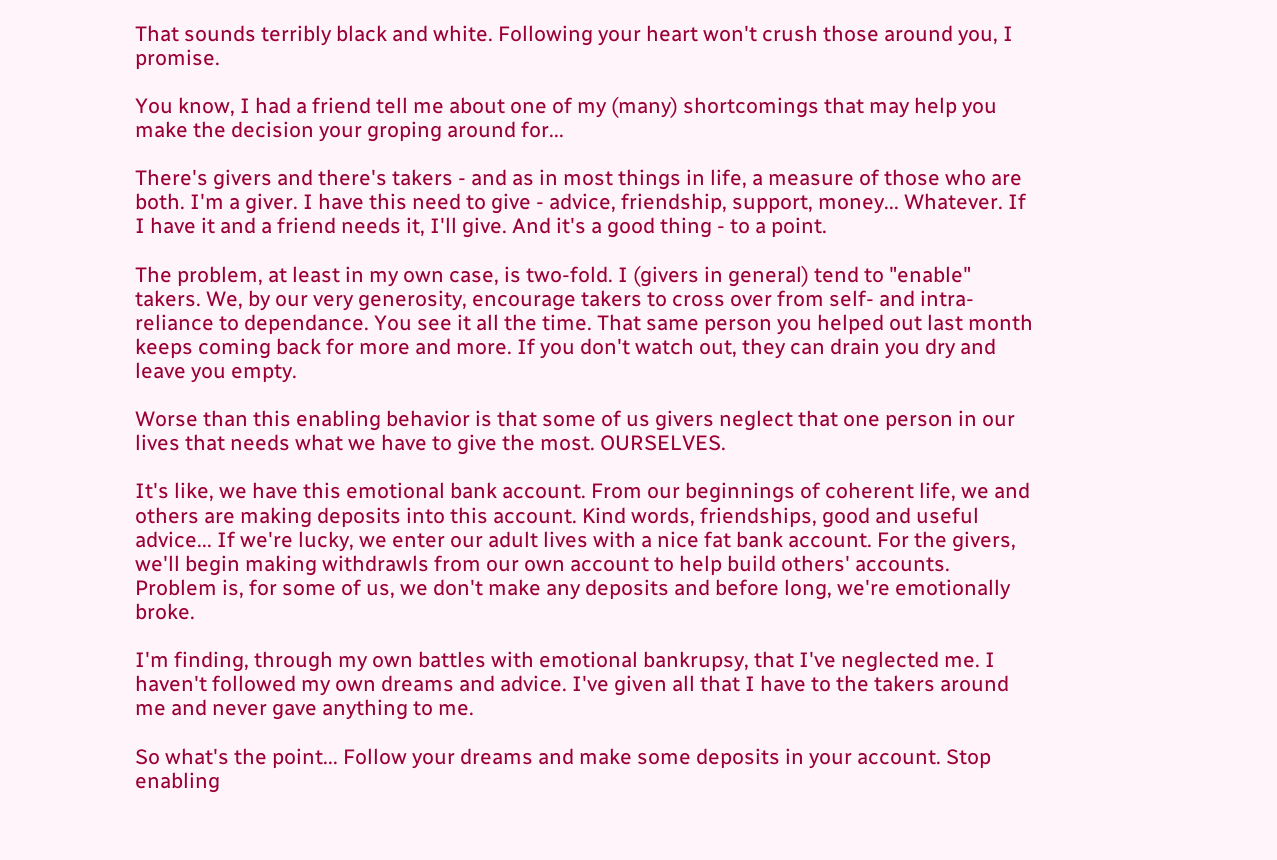That sounds terribly black and white. Following your heart won't crush those around you, I promise.

You know, I had a friend tell me about one of my (many) shortcomings that may help you make the decision your groping around for...

There's givers and there's takers - and as in most things in life, a measure of those who are both. I'm a giver. I have this need to give - advice, friendship, support, money... Whatever. If I have it and a friend needs it, I'll give. And it's a good thing - to a point.

The problem, at least in my own case, is two-fold. I (givers in general) tend to "enable" takers. We, by our very generosity, encourage takers to cross over from self- and intra-reliance to dependance. You see it all the time. That same person you helped out last month keeps coming back for more and more. If you don't watch out, they can drain you dry and leave you empty.

Worse than this enabling behavior is that some of us givers neglect that one person in our lives that needs what we have to give the most. OURSELVES.

It's like, we have this emotional bank account. From our beginnings of coherent life, we and others are making deposits into this account. Kind words, friendships, good and useful advice... If we're lucky, we enter our adult lives with a nice fat bank account. For the givers, we'll begin making withdrawls from our own account to help build others' accounts. Problem is, for some of us, we don't make any deposits and before long, we're emotionally broke.

I'm finding, through my own battles with emotional bankrupsy, that I've neglected me. I haven't followed my own dreams and advice. I've given all that I have to the takers around me and never gave anything to me.

So what's the point... Follow your dreams and make some deposits in your account. Stop enabling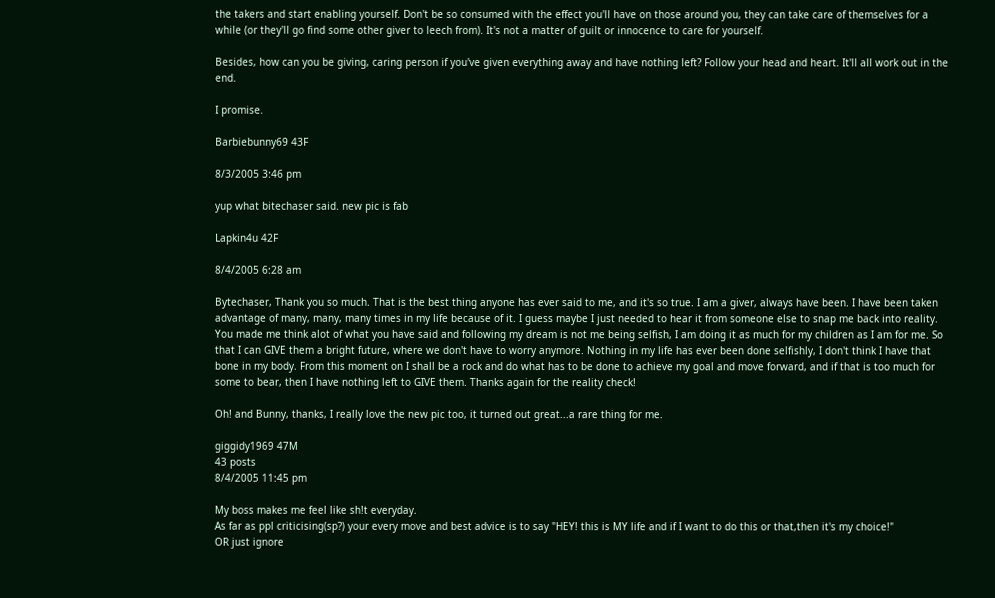the takers and start enabling yourself. Don't be so consumed with the effect you'll have on those around you, they can take care of themselves for a while (or they'll go find some other giver to leech from). It's not a matter of guilt or innocence to care for yourself.

Besides, how can you be giving, caring person if you've given everything away and have nothing left? Follow your head and heart. It'll all work out in the end.

I promise.

Barbiebunny69 43F

8/3/2005 3:46 pm

yup what bitechaser said. new pic is fab

Lapkin4u 42F

8/4/2005 6:28 am

Bytechaser, Thank you so much. That is the best thing anyone has ever said to me, and it's so true. I am a giver, always have been. I have been taken advantage of many, many, many times in my life because of it. I guess maybe I just needed to hear it from someone else to snap me back into reality. You made me think alot of what you have said and following my dream is not me being selfish, I am doing it as much for my children as I am for me. So that I can GIVE them a bright future, where we don't have to worry anymore. Nothing in my life has ever been done selfishly, I don't think I have that bone in my body. From this moment on I shall be a rock and do what has to be done to achieve my goal and move forward, and if that is too much for some to bear, then I have nothing left to GIVE them. Thanks again for the reality check!

Oh! and Bunny, thanks, I really love the new pic too, it turned out great...a rare thing for me.

giggidy1969 47M
43 posts
8/4/2005 11:45 pm

My boss makes me feel like sh!t everyday.
As far as ppl criticising(sp?) your every move and best advice is to say "HEY! this is MY life and if I want to do this or that,then it's my choice!"
OR just ignore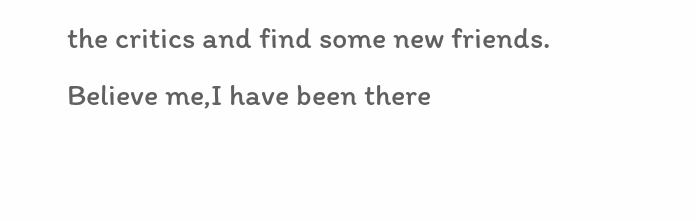the critics and find some new friends.
Believe me,I have been there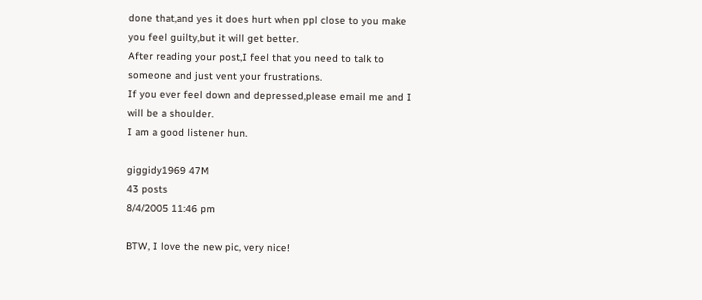done that,and yes it does hurt when ppl close to you make you feel guilty,but it will get better.
After reading your post,I feel that you need to talk to someone and just vent your frustrations.
If you ever feel down and depressed,please email me and I will be a shoulder.
I am a good listener hun.

giggidy1969 47M
43 posts
8/4/2005 11:46 pm

BTW, I love the new pic, very nice!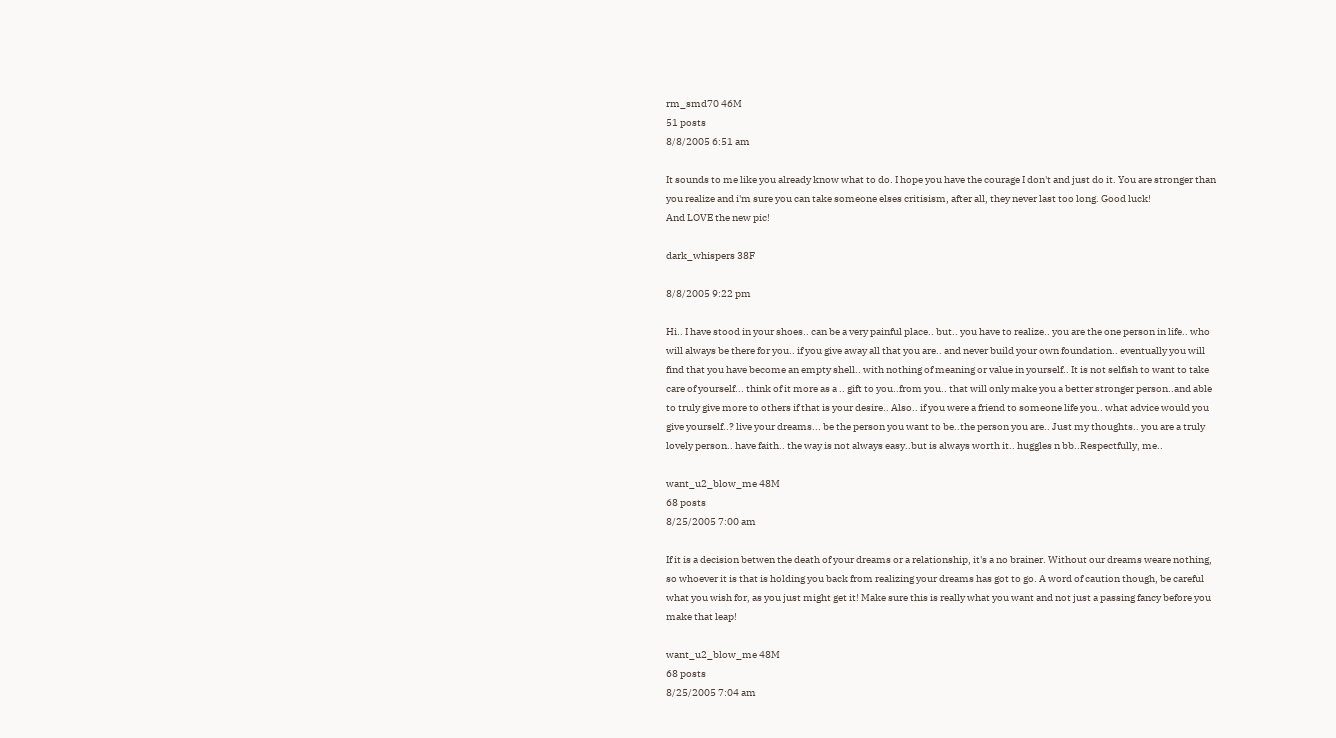rm_smd70 46M
51 posts
8/8/2005 6:51 am

It sounds to me like you already know what to do. I hope you have the courage I don't and just do it. You are stronger than you realize and i'm sure you can take someone elses critisism, after all, they never last too long. Good luck!
And LOVE the new pic!

dark_whispers 38F

8/8/2005 9:22 pm

Hi.. I have stood in your shoes.. can be a very painful place.. but.. you have to realize.. you are the one person in life.. who will always be there for you.. if you give away all that you are.. and never build your own foundation.. eventually you will find that you have become an empty shell.. with nothing of meaning or value in yourself.. It is not selfish to want to take care of yourself... think of it more as a .. gift to you..from you.. that will only make you a better stronger person..and able to truly give more to others if that is your desire.. Also.. if you were a friend to someone life you.. what advice would you give yourself..? live your dreams... be the person you want to be..the person you are.. Just my thoughts.. you are a truly lovely person.. have faith.. the way is not always easy..but is always worth it.. huggles n bb..Respectfully, me..

want_u2_blow_me 48M
68 posts
8/25/2005 7:00 am

If it is a decision betwen the death of your dreams or a relationship, it's a no brainer. Without our dreams weare nothing, so whoever it is that is holding you back from realizing your dreams has got to go. A word of caution though, be careful what you wish for, as you just might get it! Make sure this is really what you want and not just a passing fancy before you make that leap!

want_u2_blow_me 48M
68 posts
8/25/2005 7:04 am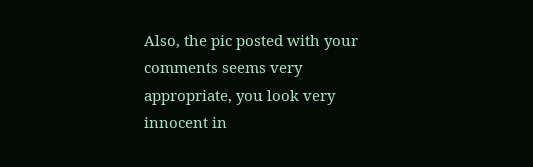Also, the pic posted with your comments seems very appropriate, you look very innocent in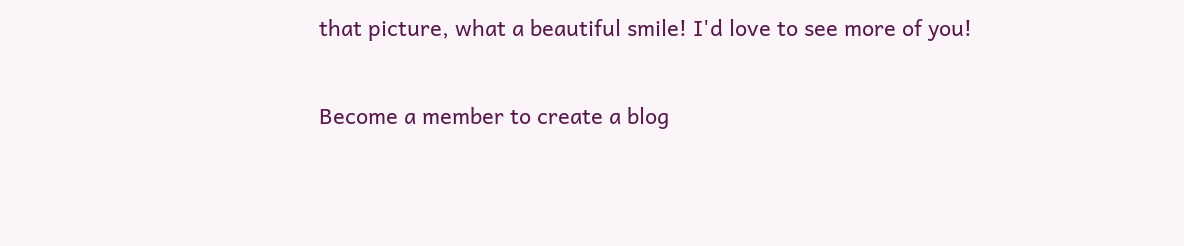that picture, what a beautiful smile! I'd love to see more of you!

Become a member to create a blog